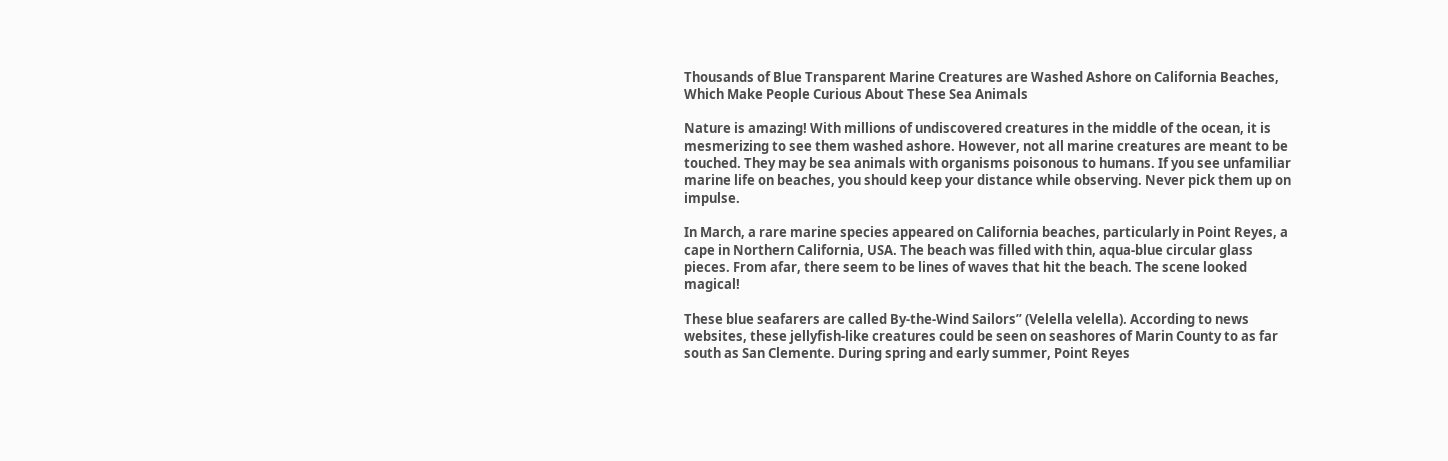Thousands of Blue Transparent Marine Creatures are Washed Ashore on California Beaches, Which Make People Curious About These Sea Animals

Nature is amazing! With millions of undiscovered creatures in the middle of the ocean, it is mesmerizing to see them washed ashore. However, not all marine creatures are meant to be touched. They may be sea animals with organisms poisonous to humans. If you see unfamiliar marine life on beaches, you should keep your distance while observing. Never pick them up on impulse.

In March, a rare marine species appeared on California beaches, particularly in Point Reyes, a cape in Northern California, USA. The beach was filled with thin, aqua-blue circular glass pieces. From afar, there seem to be lines of waves that hit the beach. The scene looked magical!

These blue seafarers are called By-the-Wind Sailors” (Velella velella). According to news websites, these jellyfish-like creatures could be seen on seashores of Marin County to as far south as San Clemente. During spring and early summer, Point Reyes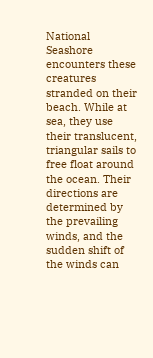National Seashore encounters these creatures stranded on their beach. While at sea, they use their translucent, triangular sails to free float around the ocean. Their directions are determined by the prevailing winds, and the sudden shift of the winds can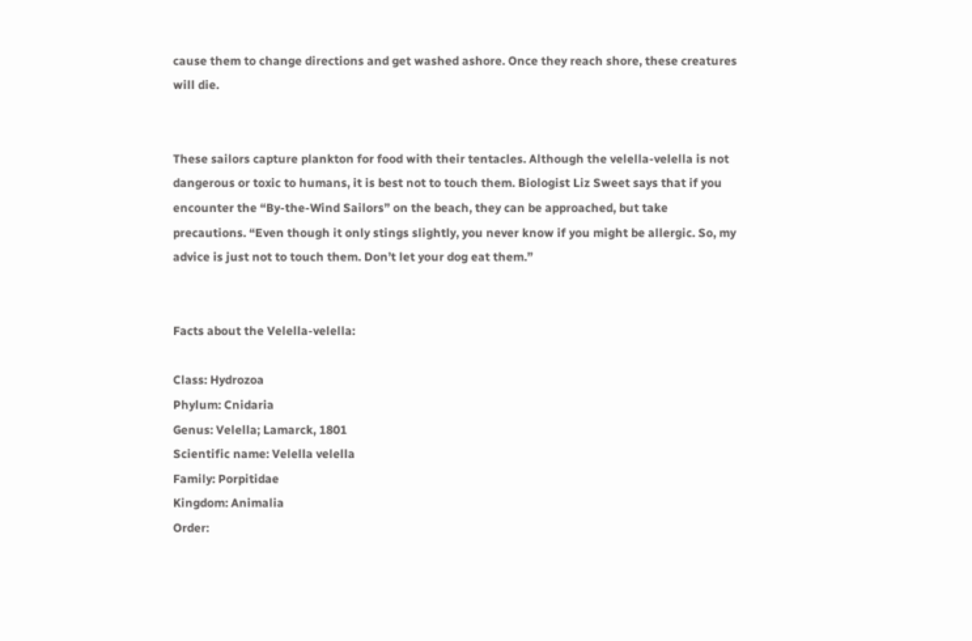cause them to change directions and get washed ashore. Once they reach shore, these creatures will die.


These sailors capture plankton for food with their tentacles. Although the velella-velella is not dangerous or toxic to humans, it is best not to touch them. Biologist Liz Sweet says that if you encounter the “By-the-Wind Sailors” on the beach, they can be approached, but take precautions. “Even though it only stings slightly, you never know if you might be allergic. So, my advice is just not to touch them. Don’t let your dog eat them.”


Facts about the Velella-velella:

Class: Hydrozoa
Phylum: Cnidaria
Genus: Velella; Lamarck, 1801
Scientific name: Velella velella
Family: Porpitidae
Kingdom: Animalia
Order: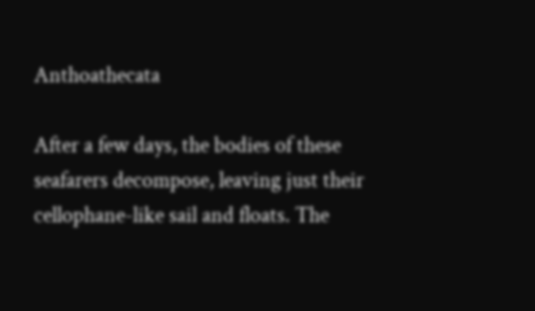Anthoathecata

After a few days, the bodies of these seafarers decompose, leaving just their cellophane-like sail and floats. The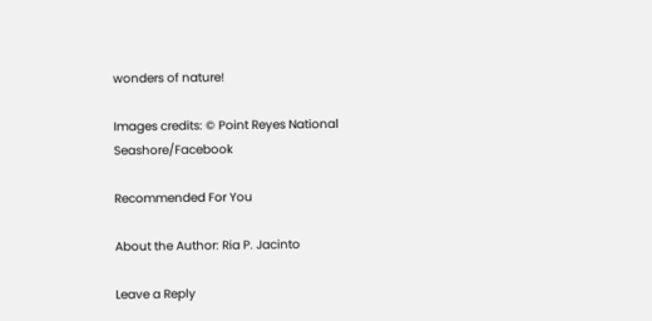wonders of nature!

Images credits: © Point Reyes National Seashore/Facebook

Recommended For You

About the Author: Ria P. Jacinto

Leave a Reply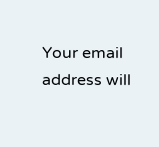Your email address will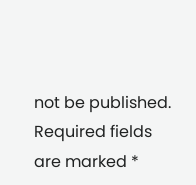not be published. Required fields are marked *